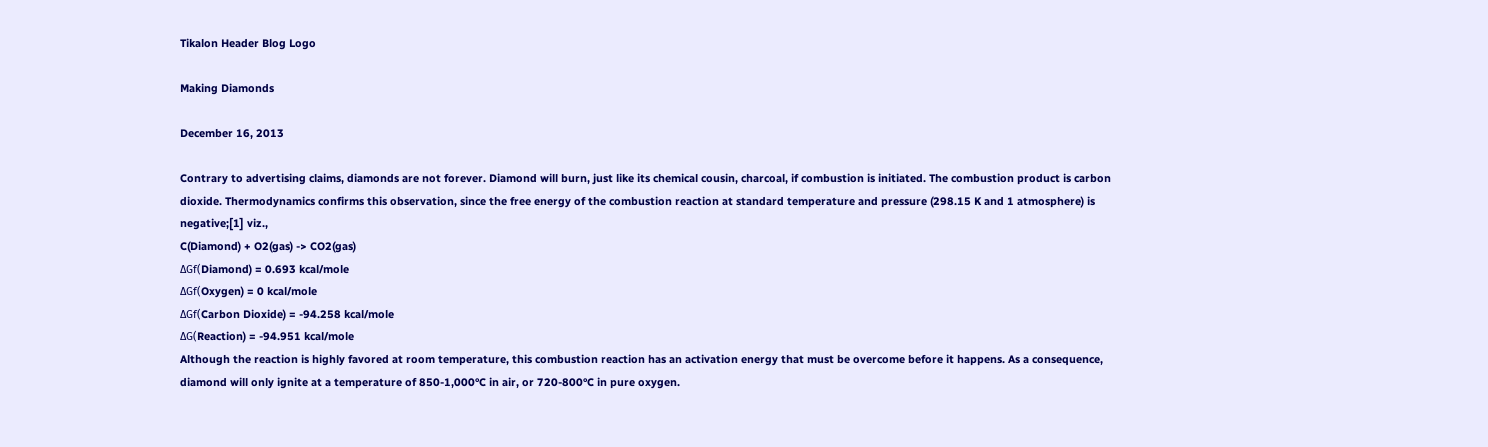Tikalon Header Blog Logo

Making Diamonds

December 16, 2013

Contrary to advertising claims, diamonds are not forever. Diamond will burn, just like its chemical cousin, charcoal, if combustion is initiated. The combustion product is carbon dioxide. Thermodynamics confirms this observation, since the free energy of the combustion reaction at standard temperature and pressure (298.15 K and 1 atmosphere) is negative;[1] viz.,
C(Diamond) + O2(gas) -> CO2(gas)
ΔGf(Diamond) = 0.693 kcal/mole
ΔGf(Oxygen) = 0 kcal/mole
ΔGf(Carbon Dioxide) = -94.258 kcal/mole
ΔG(Reaction) = -94.951 kcal/mole
Although the reaction is highly favored at room temperature, this combustion reaction has an activation energy that must be overcome before it happens. As a consequence, diamond will only ignite at a temperature of 850-1,000°C in air, or 720-800°C in pure oxygen.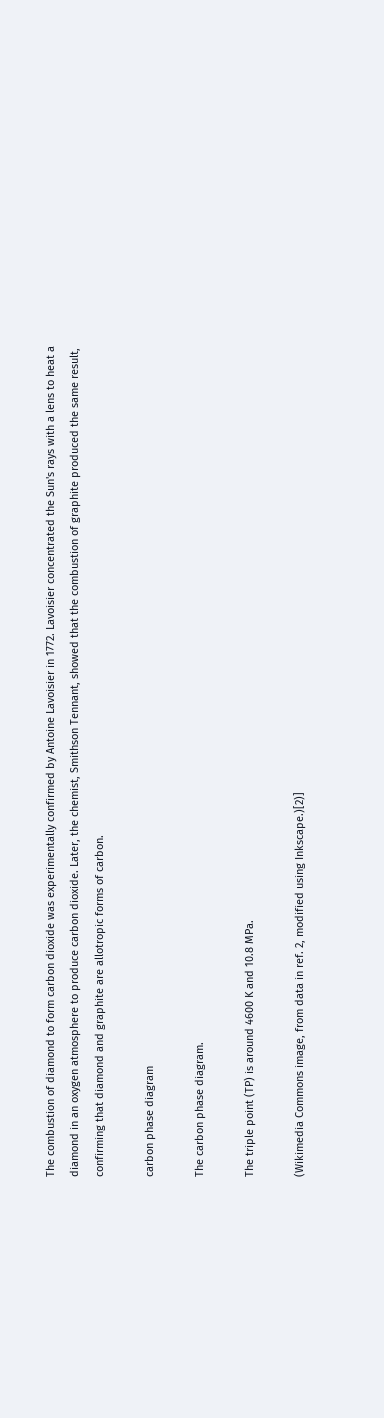The combustion of diamond to form carbon dioxide was experimentally confirmed by Antoine Lavoisier in 1772. Lavoisier concentrated the Sun's rays with a lens to heat a diamond in an oxygen atmosphere to produce carbon dioxide. Later, the chemist, Smithson Tennant, showed that the combustion of graphite produced the same result, confirming that diamond and graphite are allotropic forms of carbon.

carbon phase diagram

The carbon phase diagram.

The triple point (TP) is around 4600 K and 10.8 MPa.

(Wikimedia Commons image, from data in ref. 2, modified using Inkscape.)[2)]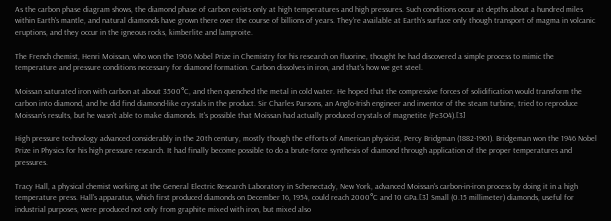As the carbon phase diagram shows, the diamond phase of carbon exists only at high temperatures and high pressures. Such conditions occur at depths about a hundred miles within Earth's mantle, and natural diamonds have grown there over the course of billions of years. They're available at Earth's surface only though transport of magma in volcanic eruptions, and they occur in the igneous rocks, kimberlite and lamproite.

The French chemist, Henri Moissan, who won the 1906 Nobel Prize in Chemistry for his research on fluorine, thought he had discovered a simple process to mimic the temperature and pressure conditions necessary for diamond formation. Carbon dissolves in iron, and that's how we get steel.

Moissan saturated iron with carbon at about 3500°C, and then quenched the metal in cold water. He hoped that the compressive forces of solidification would transform the carbon into diamond, and he did find diamond-like crystals in the product. Sir Charles Parsons, an Anglo-Irish engineer and inventor of the steam turbine, tried to reproduce Moissan's results, but he wasn't able to make diamonds. It's possible that Moissan had actually produced crystals of magnetite (Fe3O4).[3]

High pressure technology advanced considerably in the 20th century, mostly though the efforts of American physicist, Percy Bridgman (1882-1961). Bridgeman won the 1946 Nobel Prize in Physics for his high pressure research. It had finally become possible to do a brute-force synthesis of diamond through application of the proper temperatures and pressures.

Tracy Hall, a physical chemist working at the General Electric Research Laboratory in Schenectady, New York, advanced Moissan's carbon-in-iron process by doing it in a high temperature press. Hall's apparatus, which first produced diamonds on December 16, 1954, could reach 2000°C and 10 GPa.[3] Small (0.15 millimeter) diamonds, useful for industrial purposes, were produced not only from graphite mixed with iron, but mixed also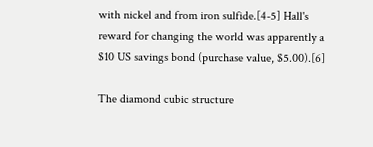with nickel and from iron sulfide.[4-5] Hall's reward for changing the world was apparently a $10 US savings bond (purchase value, $5.00).[6]

The diamond cubic structure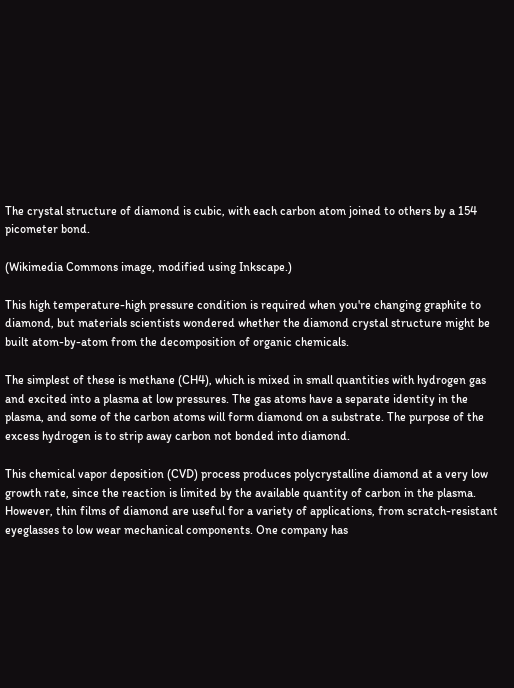The crystal structure of diamond is cubic, with each carbon atom joined to others by a 154 picometer bond.

(Wikimedia Commons image, modified using Inkscape.)

This high temperature-high pressure condition is required when you're changing graphite to diamond, but materials scientists wondered whether the diamond crystal structure might be built atom-by-atom from the decomposition of organic chemicals.

The simplest of these is methane (CH4), which is mixed in small quantities with hydrogen gas and excited into a plasma at low pressures. The gas atoms have a separate identity in the plasma, and some of the carbon atoms will form diamond on a substrate. The purpose of the excess hydrogen is to strip away carbon not bonded into diamond.

This chemical vapor deposition (CVD) process produces polycrystalline diamond at a very low growth rate, since the reaction is limited by the available quantity of carbon in the plasma. However, thin films of diamond are useful for a variety of applications, from scratch-resistant eyeglasses to low wear mechanical components. One company has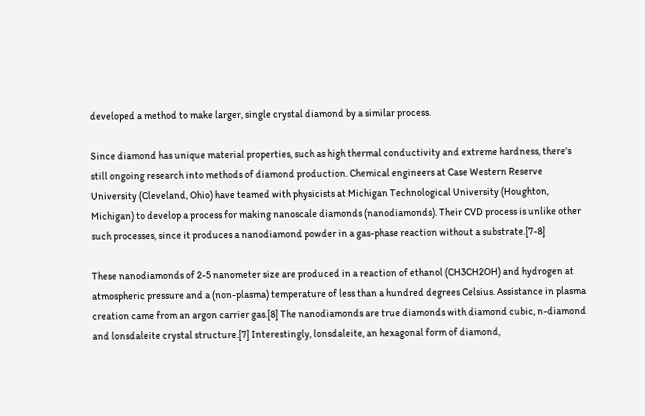developed a method to make larger, single crystal diamond by a similar process.

Since diamond has unique material properties, such as high thermal conductivity and extreme hardness, there's still ongoing research into methods of diamond production. Chemical engineers at Case Western Reserve University (Cleveland, Ohio) have teamed with physicists at Michigan Technological University (Houghton, Michigan) to develop a process for making nanoscale diamonds (nanodiamonds). Their CVD process is unlike other such processes, since it produces a nanodiamond powder in a gas-phase reaction without a substrate.[7-8]

These nanodiamonds of 2-5 nanometer size are produced in a reaction of ethanol (CH3CH2OH) and hydrogen at atmospheric pressure and a (non-plasma) temperature of less than a hundred degrees Celsius. Assistance in plasma creation came from an argon carrier gas.[8] The nanodiamonds are true diamonds with diamond cubic, n-diamond and lonsdaleite crystal structure.[7] Interestingly, lonsdaleite, an hexagonal form of diamond,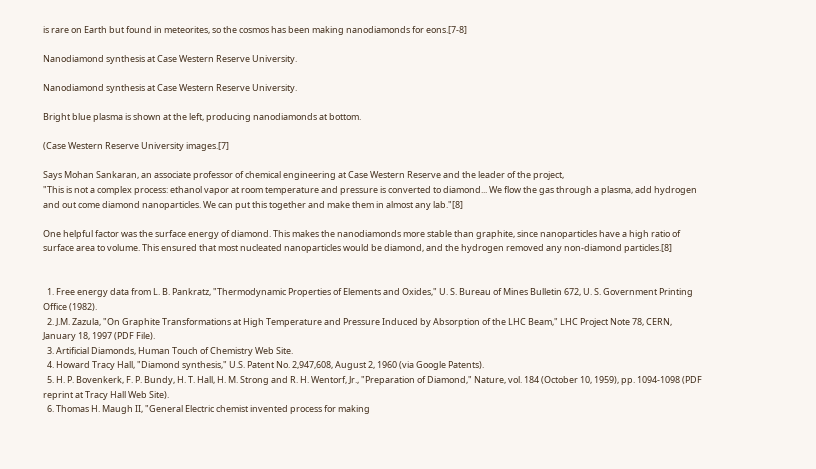is rare on Earth but found in meteorites, so the cosmos has been making nanodiamonds for eons.[7-8]

Nanodiamond synthesis at Case Western Reserve University.

Nanodiamond synthesis at Case Western Reserve University.

Bright blue plasma is shown at the left, producing nanodiamonds at bottom.

(Case Western Reserve University images.[7]

Says Mohan Sankaran, an associate professor of chemical engineering at Case Western Reserve and the leader of the project,
"This is not a complex process: ethanol vapor at room temperature and pressure is converted to diamond... We flow the gas through a plasma, add hydrogen and out come diamond nanoparticles. We can put this together and make them in almost any lab."[8]

One helpful factor was the surface energy of diamond. This makes the nanodiamonds more stable than graphite, since nanoparticles have a high ratio of surface area to volume. This ensured that most nucleated nanoparticles would be diamond, and the hydrogen removed any non-diamond particles.[8]


  1. Free energy data from L. B. Pankratz, "Thermodynamic Properties of Elements and Oxides," U. S. Bureau of Mines Bulletin 672, U. S. Government Printing Office (1982).
  2. J.M. Zazula, "On Graphite Transformations at High Temperature and Pressure Induced by Absorption of the LHC Beam," LHC Project Note 78, CERN, January 18, 1997 (PDF File).
  3. Artificial Diamonds, Human Touch of Chemistry Web Site.
  4. Howard Tracy Hall, "Diamond synthesis," U.S. Patent No. 2,947,608, August 2, 1960 (via Google Patents).
  5. H. P. Bovenkerk, F. P. Bundy, H. T. Hall, H. M. Strong and R. H. Wentorf, Jr., "Preparation of Diamond," Nature, vol. 184 (October 10, 1959), pp. 1094-1098 (PDF reprint at Tracy Hall Web Site).
  6. Thomas H. Maugh II, "General Electric chemist invented process for making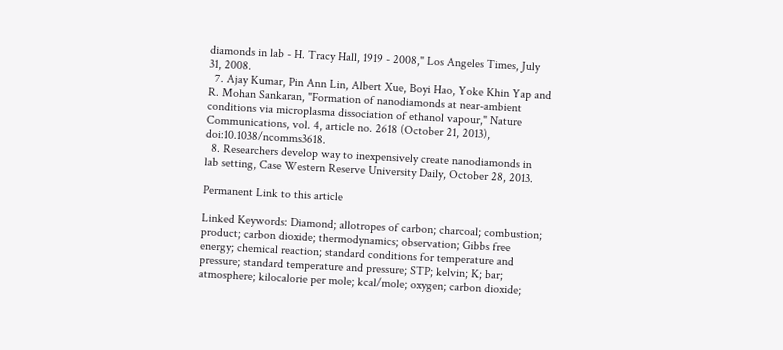diamonds in lab - H. Tracy Hall, 1919 - 2008," Los Angeles Times, July 31, 2008.
  7. Ajay Kumar, Pin Ann Lin, Albert Xue, Boyi Hao, Yoke Khin Yap and R. Mohan Sankaran, "Formation of nanodiamonds at near-ambient conditions via microplasma dissociation of ethanol vapour," Nature Communications, vol. 4, article no. 2618 (October 21, 2013), doi:10.1038/ncomms3618.
  8. Researchers develop way to inexpensively create nanodiamonds in lab setting, Case Western Reserve University Daily, October 28, 2013.

Permanent Link to this article

Linked Keywords: Diamond; allotropes of carbon; charcoal; combustion; product; carbon dioxide; thermodynamics; observation; Gibbs free energy; chemical reaction; standard conditions for temperature and pressure; standard temperature and pressure; STP; kelvin; K; bar; atmosphere; kilocalorie per mole; kcal/mole; oxygen; carbon dioxide;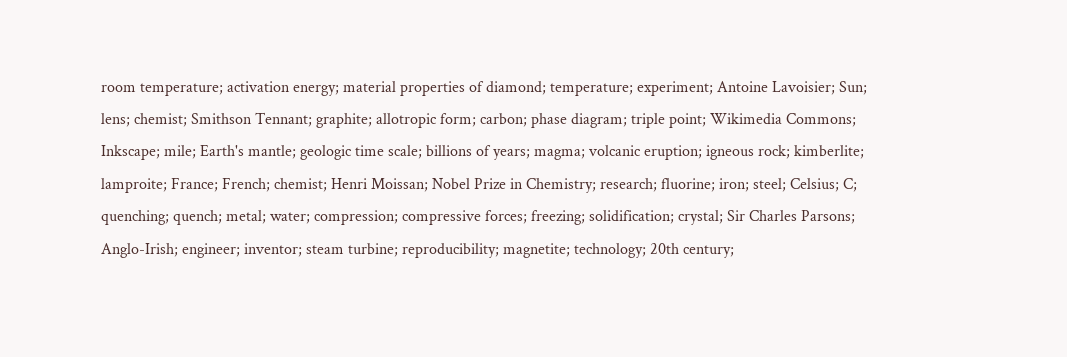room temperature; activation energy; material properties of diamond; temperature; experiment; Antoine Lavoisier; Sun; lens; chemist; Smithson Tennant; graphite; allotropic form; carbon; phase diagram; triple point; Wikimedia Commons; Inkscape; mile; Earth's mantle; geologic time scale; billions of years; magma; volcanic eruption; igneous rock; kimberlite; lamproite; France; French; chemist; Henri Moissan; Nobel Prize in Chemistry; research; fluorine; iron; steel; Celsius; C; quenching; quench; metal; water; compression; compressive forces; freezing; solidification; crystal; Sir Charles Parsons; Anglo-Irish; engineer; inventor; steam turbine; reproducibility; magnetite; technology; 20th century;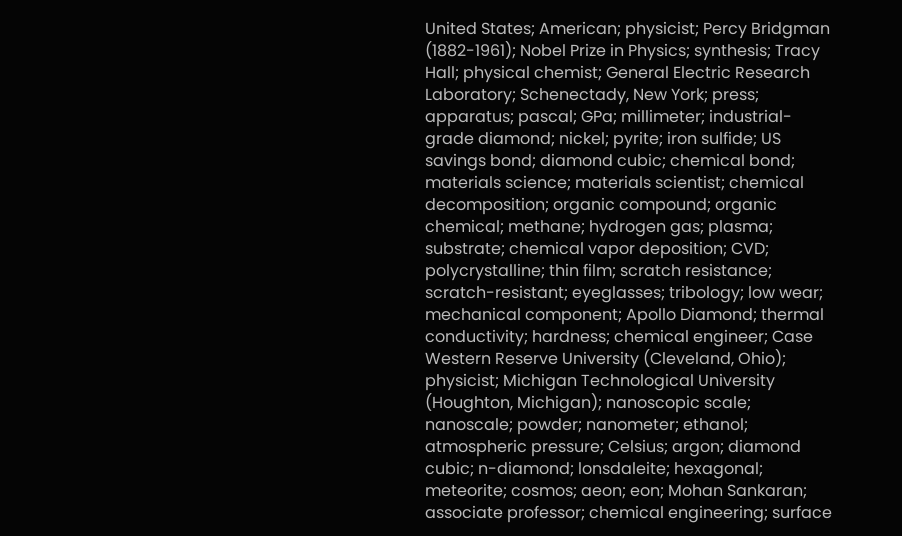United States; American; physicist; Percy Bridgman (1882-1961); Nobel Prize in Physics; synthesis; Tracy Hall; physical chemist; General Electric Research Laboratory; Schenectady, New York; press; apparatus; pascal; GPa; millimeter; industrial-grade diamond; nickel; pyrite; iron sulfide; US savings bond; diamond cubic; chemical bond; materials science; materials scientist; chemical decomposition; organic compound; organic chemical; methane; hydrogen gas; plasma; substrate; chemical vapor deposition; CVD; polycrystalline; thin film; scratch resistance; scratch-resistant; eyeglasses; tribology; low wear; mechanical component; Apollo Diamond; thermal conductivity; hardness; chemical engineer; Case Western Reserve University (Cleveland, Ohio); physicist; Michigan Technological University (Houghton, Michigan); nanoscopic scale; nanoscale; powder; nanometer; ethanol; atmospheric pressure; Celsius; argon; diamond cubic; n-diamond; lonsdaleite; hexagonal; meteorite; cosmos; aeon; eon; Mohan Sankaran; associate professor; chemical engineering; surface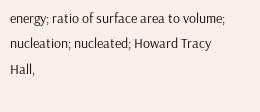energy; ratio of surface area to volume; nucleation; nucleated; Howard Tracy Hall,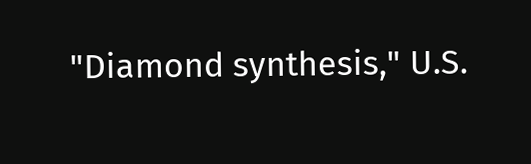"Diamond synthesis," U.S.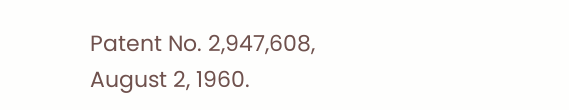Patent No. 2,947,608, August 2, 1960.